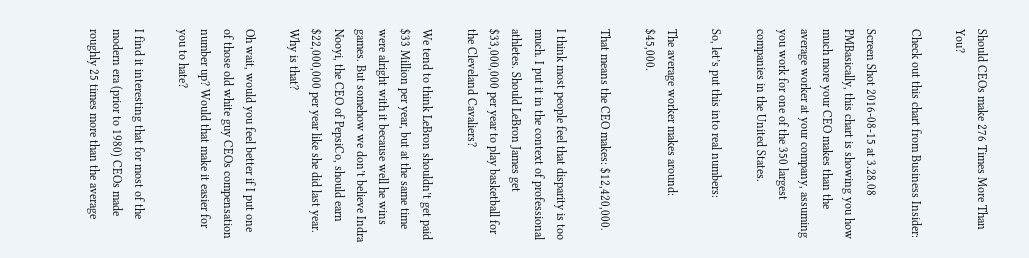Should CEOs make 276 Times More Than You?

Check out this chart from Business Insider:

Screen Shot 2016-08-15 at 3.28.08 PMBasically, this chart is showing you how much more your CEO makes than the average worker at your company, assuming you work for one of the 350 largest companies in the United States.

So, let’s put this into real numbers:

The average worker makes around:  $45,000.

That means the CEO makes: $12,420,000.

I think most people feel that disparity is too much. I put it in the context of professional athletes. Should LeBron James get $33,000,000 per year to play basketball for the Cleveland Cavaliers?

We tend to think LeBron shouldn’t get paid $33 Million per year, but at the same time were alright with it because well he wins games. But somehow we don’t believe Indra Nooyi, the CEO of PepsiCo, should earn $22,000,000 per year like she did last year. Why is that?

Oh wait, would you feel better if I put one of those old white guy CEOs compensation number up? Would that make it easier for you to hate?

I find it interesting that for most of the modern era (prior to 1980) CEOs made roughly 25 times more than the average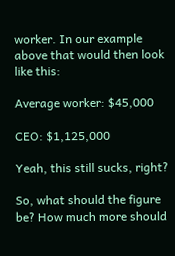worker. In our example above that would then look like this:

Average worker: $45,000

CEO: $1,125,000

Yeah, this still sucks, right?

So, what should the figure be? How much more should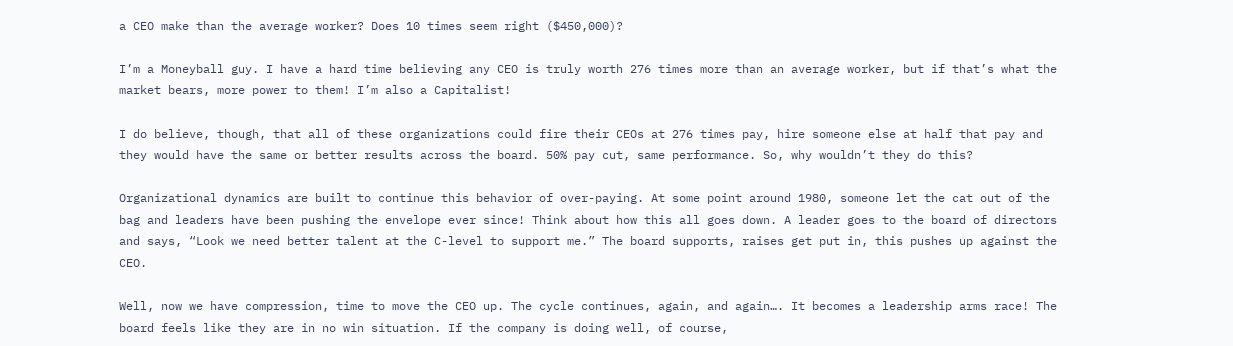a CEO make than the average worker? Does 10 times seem right ($450,000)?

I’m a Moneyball guy. I have a hard time believing any CEO is truly worth 276 times more than an average worker, but if that’s what the market bears, more power to them! I’m also a Capitalist!

I do believe, though, that all of these organizations could fire their CEOs at 276 times pay, hire someone else at half that pay and they would have the same or better results across the board. 50% pay cut, same performance. So, why wouldn’t they do this?

Organizational dynamics are built to continue this behavior of over-paying. At some point around 1980, someone let the cat out of the bag and leaders have been pushing the envelope ever since! Think about how this all goes down. A leader goes to the board of directors and says, “Look we need better talent at the C-level to support me.” The board supports, raises get put in, this pushes up against the CEO.

Well, now we have compression, time to move the CEO up. The cycle continues, again, and again…. It becomes a leadership arms race! The board feels like they are in no win situation. If the company is doing well, of course,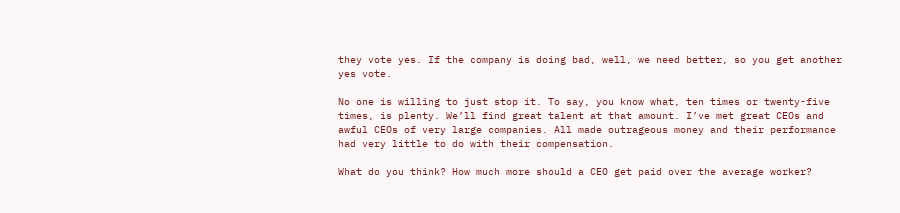they vote yes. If the company is doing bad, well, we need better, so you get another yes vote.

No one is willing to just stop it. To say, you know what, ten times or twenty-five times, is plenty. We’ll find great talent at that amount. I’ve met great CEOs and awful CEOs of very large companies. All made outrageous money and their performance had very little to do with their compensation.

What do you think? How much more should a CEO get paid over the average worker?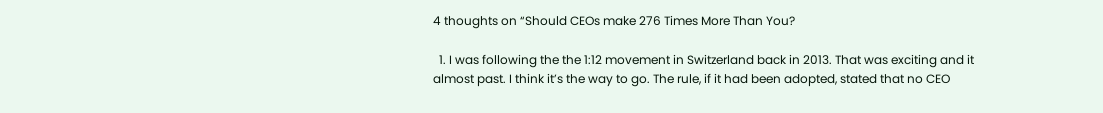4 thoughts on “Should CEOs make 276 Times More Than You?

  1. I was following the the 1:12 movement in Switzerland back in 2013. That was exciting and it almost past. I think it’s the way to go. The rule, if it had been adopted, stated that no CEO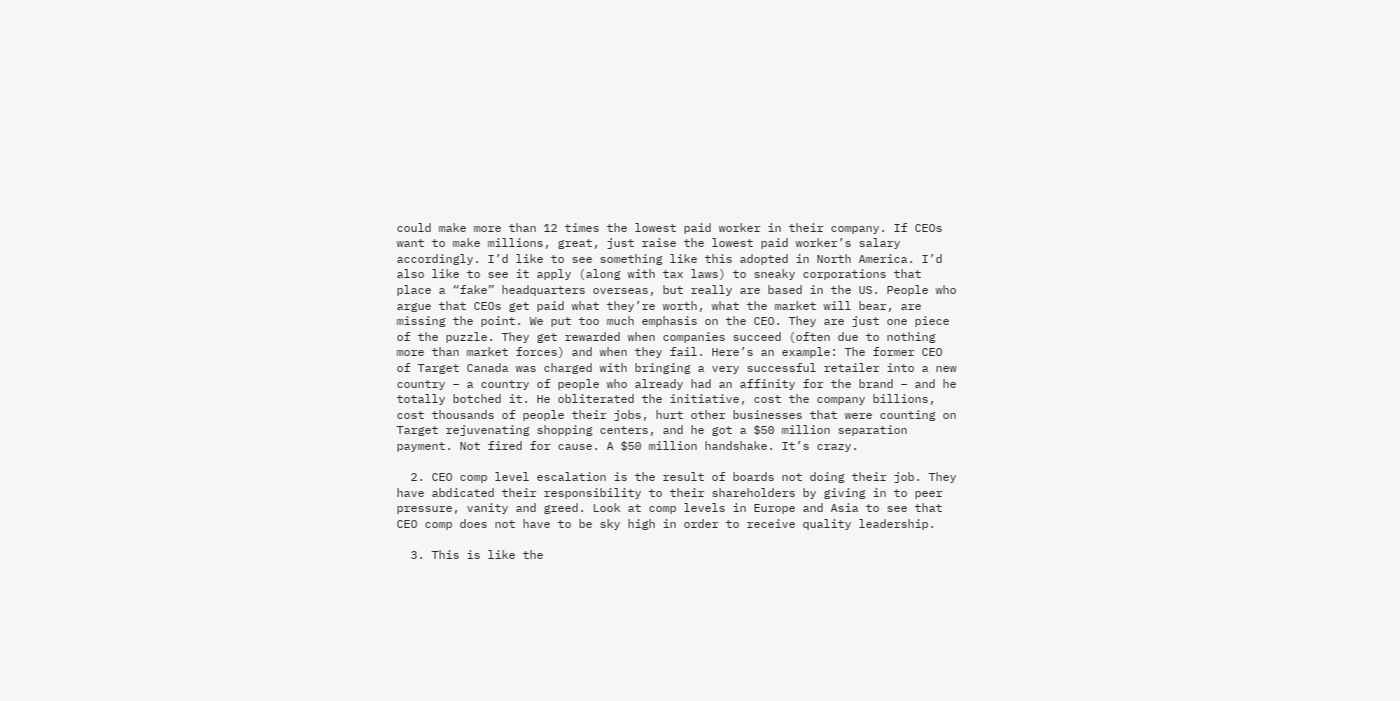could make more than 12 times the lowest paid worker in their company. If CEOs want to make millions, great, just raise the lowest paid worker’s salary accordingly. I’d like to see something like this adopted in North America. I’d also like to see it apply (along with tax laws) to sneaky corporations that place a “fake” headquarters overseas, but really are based in the US. People who argue that CEOs get paid what they’re worth, what the market will bear, are missing the point. We put too much emphasis on the CEO. They are just one piece of the puzzle. They get rewarded when companies succeed (often due to nothing more than market forces) and when they fail. Here’s an example: The former CEO of Target Canada was charged with bringing a very successful retailer into a new country – a country of people who already had an affinity for the brand – and he totally botched it. He obliterated the initiative, cost the company billions, cost thousands of people their jobs, hurt other businesses that were counting on Target rejuvenating shopping centers, and he got a $50 million separation payment. Not fired for cause. A $50 million handshake. It’s crazy.

  2. CEO comp level escalation is the result of boards not doing their job. They have abdicated their responsibility to their shareholders by giving in to peer pressure, vanity and greed. Look at comp levels in Europe and Asia to see that CEO comp does not have to be sky high in order to receive quality leadership.

  3. This is like the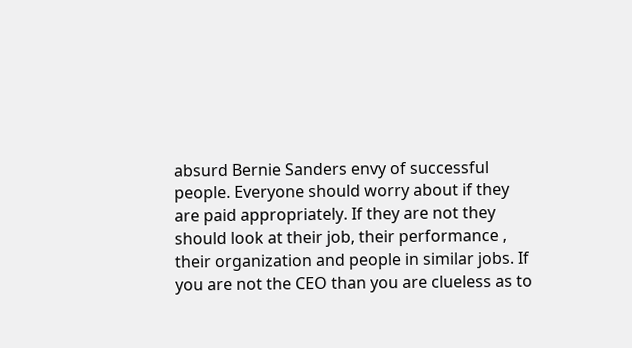absurd Bernie Sanders envy of successful people. Everyone should worry about if they are paid appropriately. If they are not they should look at their job, their performance , their organization and people in similar jobs. If you are not the CEO than you are clueless as to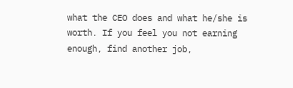what the CEO does and what he/she is worth. If you feel you not earning enough, find another job,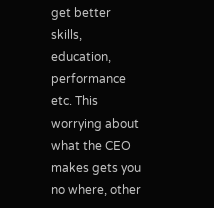get better skills, education, performance etc. This worrying about what the CEO makes gets you no where, other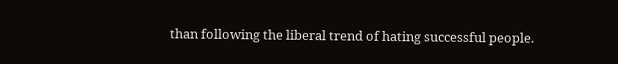than following the liberal trend of hating successful people.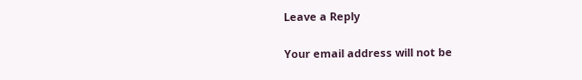Leave a Reply

Your email address will not be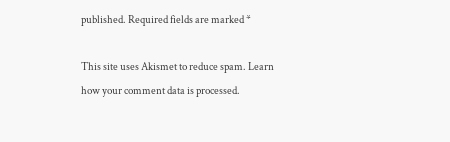published. Required fields are marked *

This site uses Akismet to reduce spam. Learn how your comment data is processed.